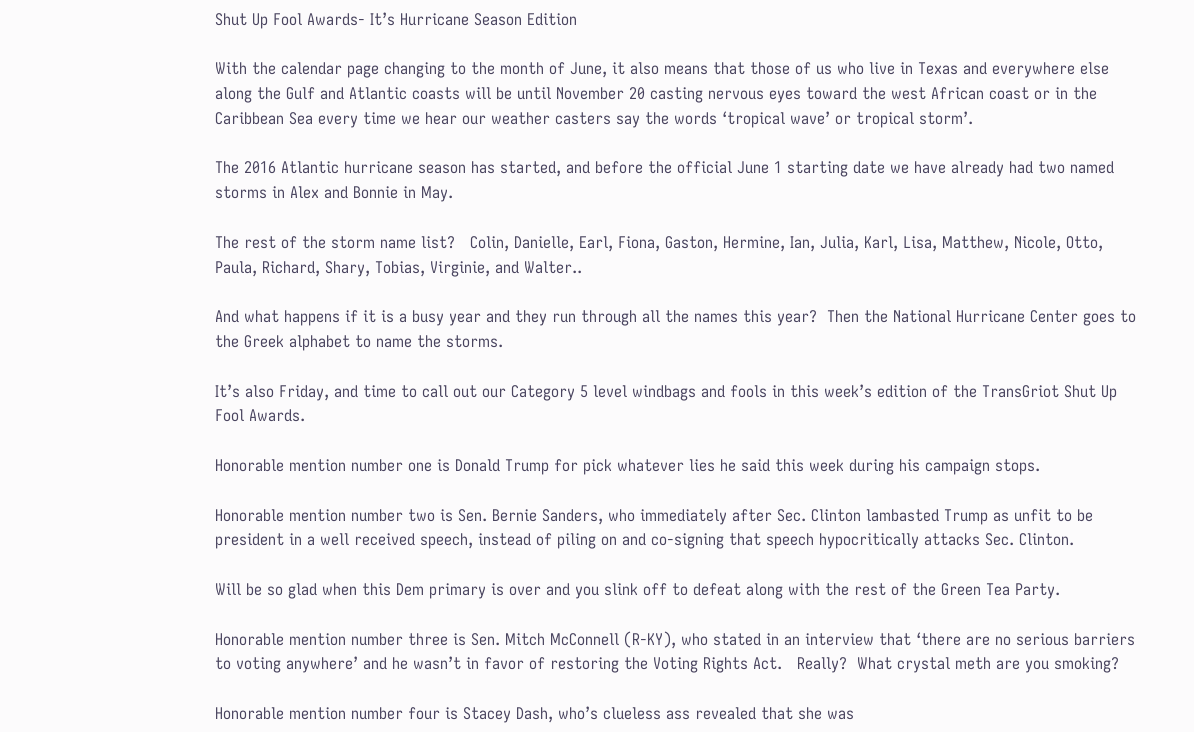Shut Up Fool Awards- It’s Hurricane Season Edition

With the calendar page changing to the month of June, it also means that those of us who live in Texas and everywhere else along the Gulf and Atlantic coasts will be until November 20 casting nervous eyes toward the west African coast or in the Caribbean Sea every time we hear our weather casters say the words ‘tropical wave’ or tropical storm’.

The 2016 Atlantic hurricane season has started, and before the official June 1 starting date we have already had two named storms in Alex and Bonnie in May.

The rest of the storm name list?   Colin, Danielle, Earl, Fiona, Gaston, Hermine, Ian, Julia, Karl, Lisa, Matthew, Nicole, Otto, Paula, Richard, Shary, Tobias, Virginie, and Walter..

And what happens if it is a busy year and they run through all the names this year?  Then the National Hurricane Center goes to the Greek alphabet to name the storms.

It’s also Friday, and time to call out our Category 5 level windbags and fools in this week’s edition of the TransGriot Shut Up Fool Awards.

Honorable mention number one is Donald Trump for pick whatever lies he said this week during his campaign stops.

Honorable mention number two is Sen. Bernie Sanders, who immediately after Sec. Clinton lambasted Trump as unfit to be president in a well received speech, instead of piling on and co-signing that speech hypocritically attacks Sec. Clinton.

Will be so glad when this Dem primary is over and you slink off to defeat along with the rest of the Green Tea Party.

Honorable mention number three is Sen. Mitch McConnell (R-KY), who stated in an interview that ‘there are no serious barriers to voting anywhere’ and he wasn’t in favor of restoring the Voting Rights Act.   Really?  What crystal meth are you smoking?

Honorable mention number four is Stacey Dash, who’s clueless ass revealed that she was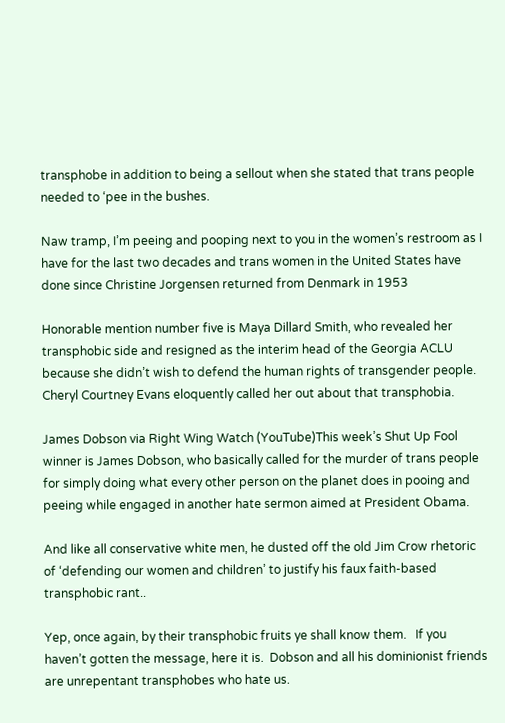transphobe in addition to being a sellout when she stated that trans people needed to ‘pee in the bushes.

Naw tramp, I’m peeing and pooping next to you in the women’s restroom as I have for the last two decades and trans women in the United States have done since Christine Jorgensen returned from Denmark in 1953

Honorable mention number five is Maya Dillard Smith, who revealed her transphobic side and resigned as the interim head of the Georgia ACLU because she didn’t wish to defend the human rights of transgender people.   Cheryl Courtney Evans eloquently called her out about that transphobia.

James Dobson via Right Wing Watch (YouTube)This week’s Shut Up Fool winner is James Dobson, who basically called for the murder of trans people for simply doing what every other person on the planet does in pooing and peeing while engaged in another hate sermon aimed at President Obama.

And like all conservative white men, he dusted off the old Jim Crow rhetoric of ‘defending our women and children’ to justify his faux faith-based transphobic rant..

Yep, once again, by their transphobic fruits ye shall know them.   If you haven’t gotten the message, here it is.  Dobson and all his dominionist friends are unrepentant transphobes who hate us.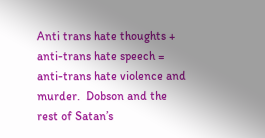Anti trans hate thoughts + anti-trans hate speech = anti-trans hate violence and murder.  Dobson and the rest of Satan’s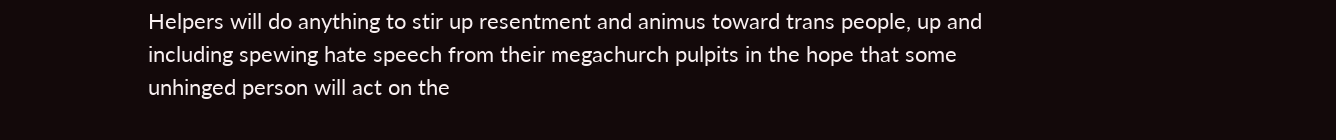Helpers will do anything to stir up resentment and animus toward trans people, up and including spewing hate speech from their megachurch pulpits in the hope that some unhinged person will act on the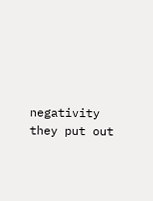negativity they put out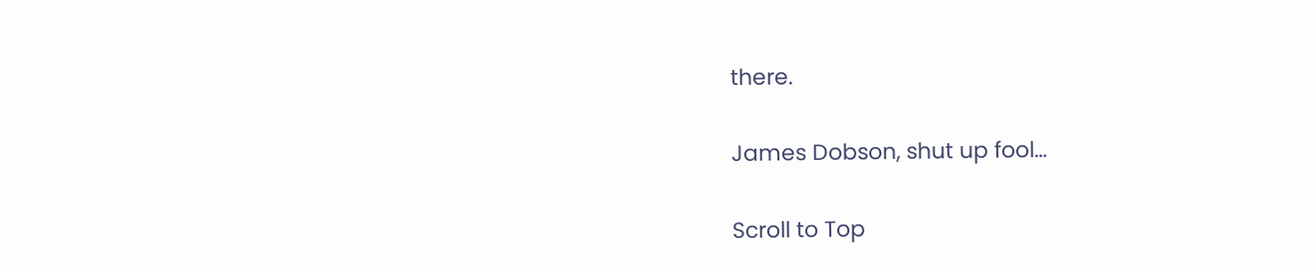there.

James Dobson, shut up fool…

Scroll to Top